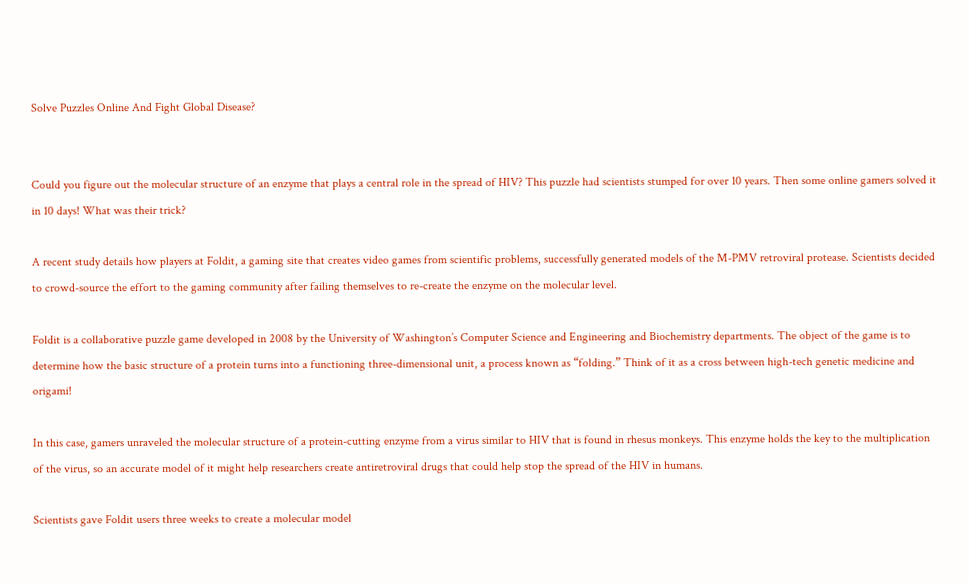Solve Puzzles Online And Fight Global Disease?


Could you figure out the molecular structure of an enzyme that plays a central role in the spread of HIV? This puzzle had scientists stumped for over 10 years. Then some online gamers solved it in 10 days! What was their trick?

A recent study details how players at Foldit, a gaming site that creates video games from scientific problems, successfully generated models of the M-PMV retroviral protease. Scientists decided to crowd-source the effort to the gaming community after failing themselves to re-create the enzyme on the molecular level.

Foldit is a collaborative puzzle game developed in 2008 by the University of Washington’s Computer Science and Engineering and Biochemistry departments. The object of the game is to determine how the basic structure of a protein turns into a functioning three-dimensional unit, a process known as “folding.” Think of it as a cross between high-tech genetic medicine and origami!

In this case, gamers unraveled the molecular structure of a protein-cutting enzyme from a virus similar to HIV that is found in rhesus monkeys. This enzyme holds the key to the multiplication of the virus, so an accurate model of it might help researchers create antiretroviral drugs that could help stop the spread of the HIV in humans.

Scientists gave Foldit users three weeks to create a molecular model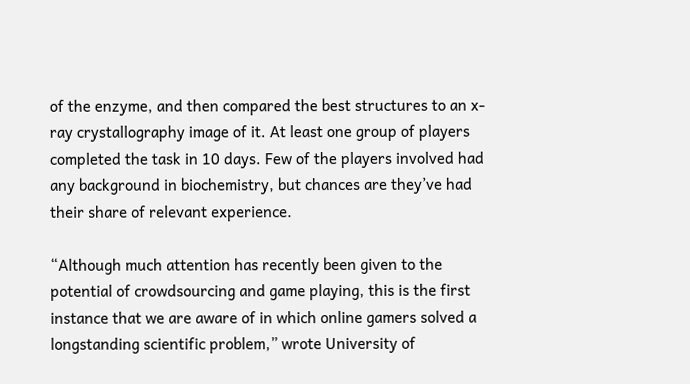of the enzyme, and then compared the best structures to an x-ray crystallography image of it. At least one group of players completed the task in 10 days. Few of the players involved had any background in biochemistry, but chances are they’ve had their share of relevant experience.

“Although much attention has recently been given to the potential of crowdsourcing and game playing, this is the first instance that we are aware of in which online gamers solved a longstanding scientific problem,” wrote University of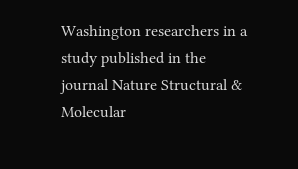Washington researchers in a study published in the journal Nature Structural & Molecular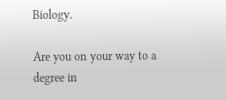Biology.

Are you on your way to a degree in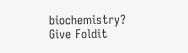biochemistry? Give Foldit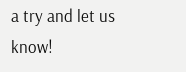a try and let us know!